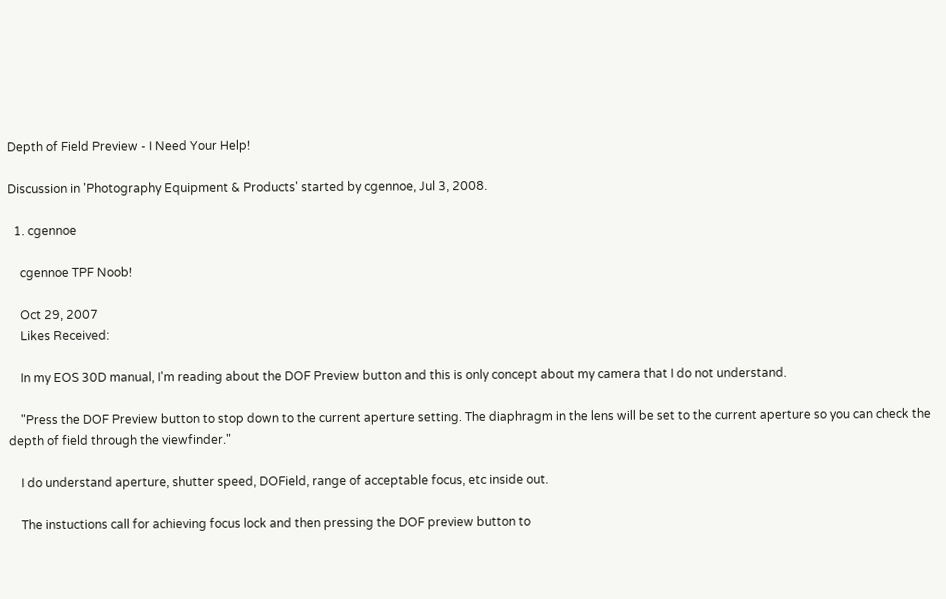Depth of Field Preview - I Need Your Help!

Discussion in 'Photography Equipment & Products' started by cgennoe, Jul 3, 2008.

  1. cgennoe

    cgennoe TPF Noob!

    Oct 29, 2007
    Likes Received:

    In my EOS 30D manual, I'm reading about the DOF Preview button and this is only concept about my camera that I do not understand.

    "Press the DOF Preview button to stop down to the current aperture setting. The diaphragm in the lens will be set to the current aperture so you can check the depth of field through the viewfinder."

    I do understand aperture, shutter speed, DOField, range of acceptable focus, etc inside out.

    The instuctions call for achieving focus lock and then pressing the DOF preview button to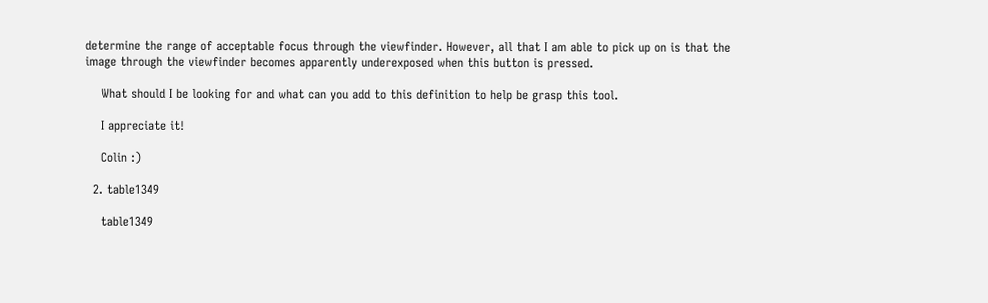determine the range of acceptable focus through the viewfinder. However, all that I am able to pick up on is that the image through the viewfinder becomes apparently underexposed when this button is pressed.

    What should I be looking for and what can you add to this definition to help be grasp this tool.

    I appreciate it!

    Colin :)

  2. table1349

    table1349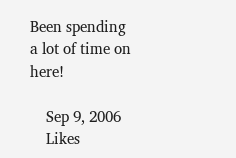Been spending a lot of time on here!

    Sep 9, 2006
    Likes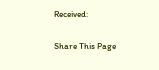Received:

Share This Page